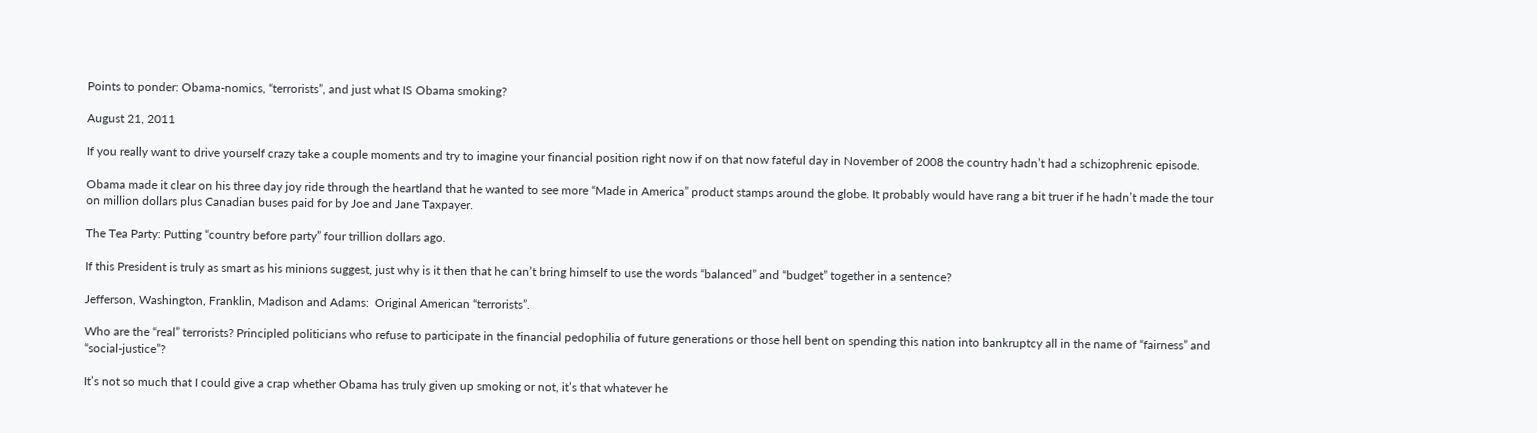Points to ponder: Obama-nomics, “terrorists”, and just what IS Obama smoking?

August 21, 2011

If you really want to drive yourself crazy take a couple moments and try to imagine your financial position right now if on that now fateful day in November of 2008 the country hadn’t had a schizophrenic episode.

Obama made it clear on his three day joy ride through the heartland that he wanted to see more “Made in America” product stamps around the globe. It probably would have rang a bit truer if he hadn’t made the tour on million dollars plus Canadian buses paid for by Joe and Jane Taxpayer.

The Tea Party: Putting “country before party” four trillion dollars ago.

If this President is truly as smart as his minions suggest, just why is it then that he can’t bring himself to use the words “balanced” and “budget” together in a sentence?

Jefferson, Washington, Franklin, Madison and Adams:  Original American “terrorists”.

Who are the “real” terrorists? Principled politicians who refuse to participate in the financial pedophilia of future generations or those hell bent on spending this nation into bankruptcy all in the name of “fairness” and “social-justice”?

It’s not so much that I could give a crap whether Obama has truly given up smoking or not, it’s that whatever he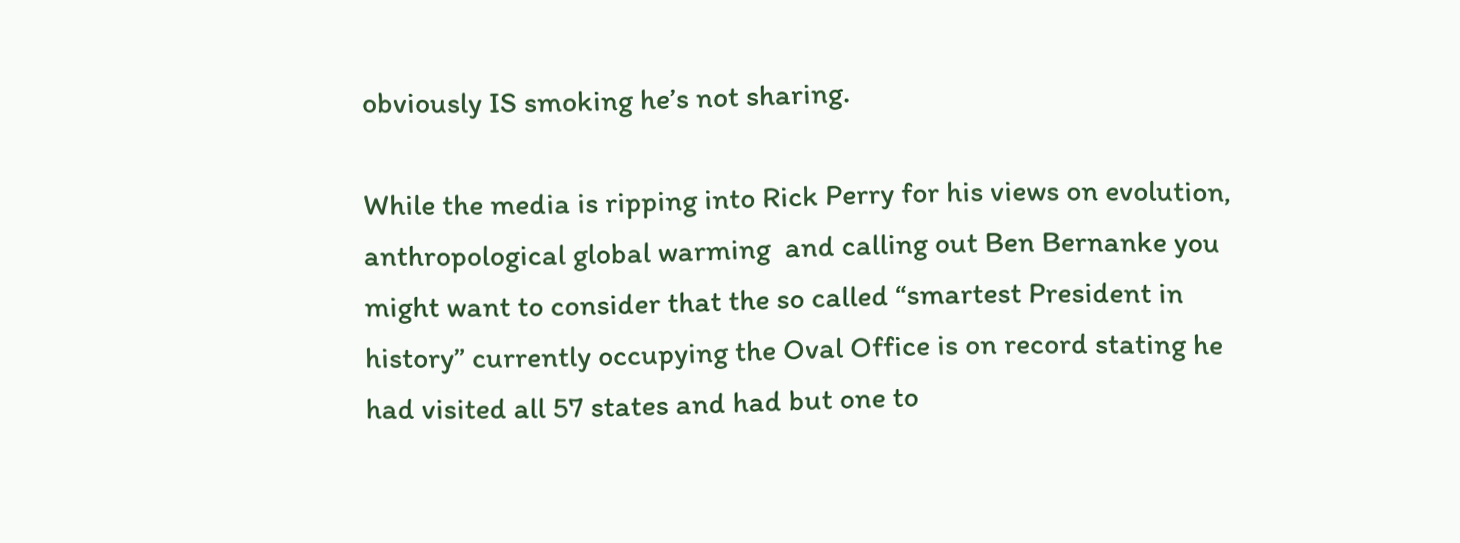obviously IS smoking he’s not sharing.

While the media is ripping into Rick Perry for his views on evolution, anthropological global warming  and calling out Ben Bernanke you might want to consider that the so called “smartest President in history” currently occupying the Oval Office is on record stating he had visited all 57 states and had but one to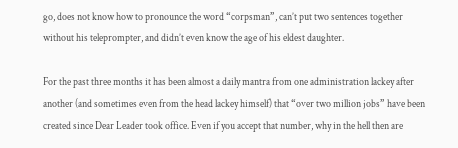go, does not know how to pronounce the word “corpsman”, can’t put two sentences together without his teleprompter, and didn’t even know the age of his eldest daughter.

For the past three months it has been almost a daily mantra from one administration lackey after another (and sometimes even from the head lackey himself) that “over two million jobs” have been created since Dear Leader took office. Even if you accept that number, why in the hell then are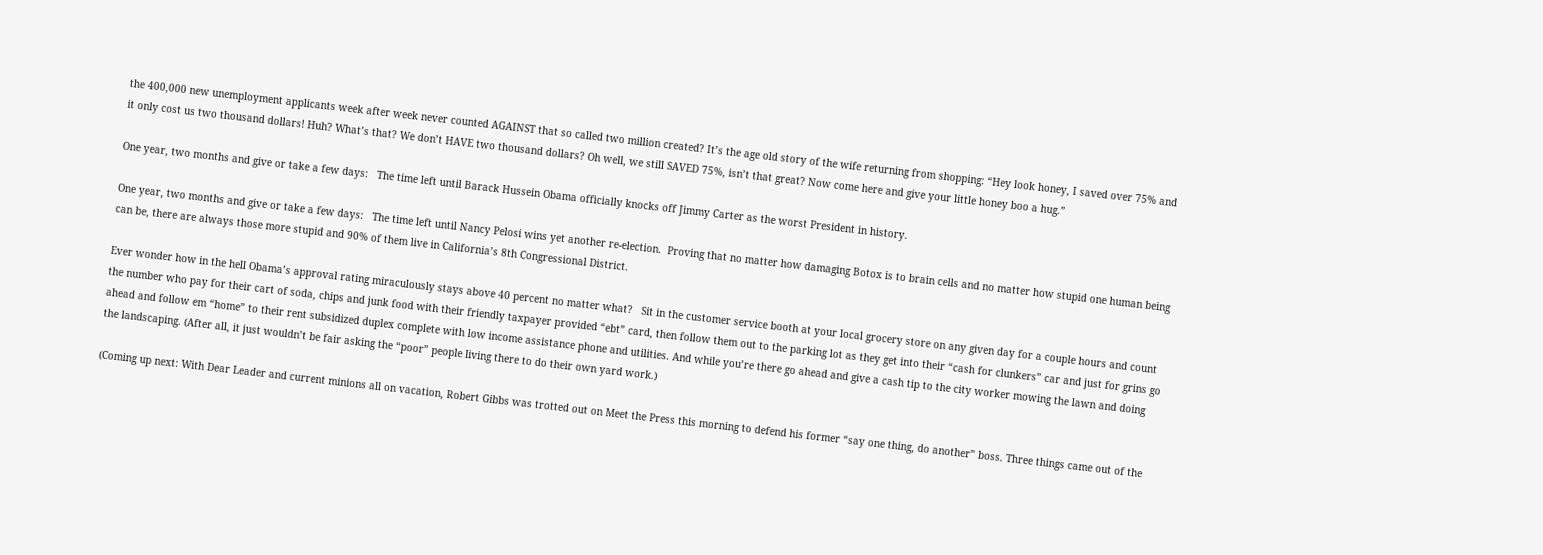the 400,000 new unemployment applicants week after week never counted AGAINST that so called two million created? It’s the age old story of the wife returning from shopping: “Hey look honey, I saved over 75% and it only cost us two thousand dollars! Huh? What’s that? We don’t HAVE two thousand dollars? Oh well, we still SAVED 75%, isn’t that great? Now come here and give your little honey boo a hug.”

One year, two months and give or take a few days:   The time left until Barack Hussein Obama officially knocks off Jimmy Carter as the worst President in history.

One year, two months and give or take a few days:   The time left until Nancy Pelosi wins yet another re-election.  Proving that no matter how damaging Botox is to brain cells and no matter how stupid one human being can be, there are always those more stupid and 90% of them live in California’s 8th Congressional District.

Ever wonder how in the hell Obama’s approval rating miraculously stays above 40 percent no matter what?   Sit in the customer service booth at your local grocery store on any given day for a couple hours and count the number who pay for their cart of soda, chips and junk food with their friendly taxpayer provided “ebt” card, then follow them out to the parking lot as they get into their “cash for clunkers” car and just for grins go ahead and follow em “home” to their rent subsidized duplex complete with low income assistance phone and utilities. And while you’re there go ahead and give a cash tip to the city worker mowing the lawn and doing the landscaping. (After all, it just wouldn’t be fair asking the “poor” people living there to do their own yard work.)

(Coming up next: With Dear Leader and current minions all on vacation, Robert Gibbs was trotted out on Meet the Press this morning to defend his former “say one thing, do another” boss. Three things came out of the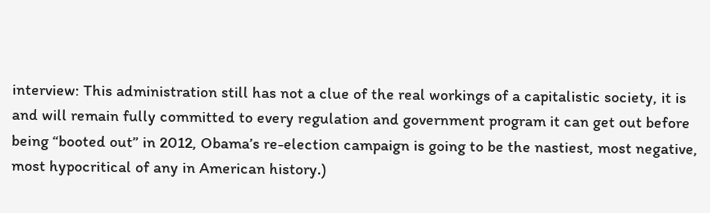interview: This administration still has not a clue of the real workings of a capitalistic society, it is and will remain fully committed to every regulation and government program it can get out before being “booted out” in 2012, Obama’s re-election campaign is going to be the nastiest, most negative, most hypocritical of any in American history.)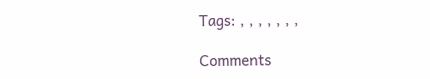Tags: , , , , , , ,

Comments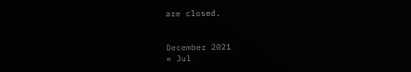are closed.


December 2021
« Jul